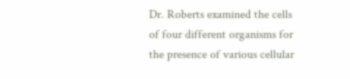Dr. Roberts examined the cells of four different organisms for the presence of various cellular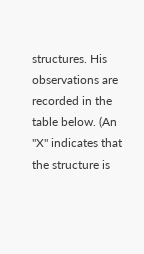structures. His observations are recorded in the table below. (An "X" indicates that the structure is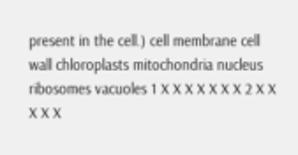present in the cell.) cell membrane cell wall chloroplasts mitochondria nucleus ribosomes vacuoles 1 X X X X X X X 2 X X X X X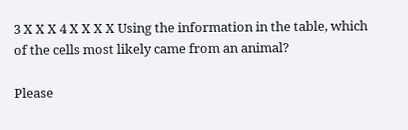3 X X X 4 X X X X Using the information in the table, which of the cells most likely came from an animal?

Please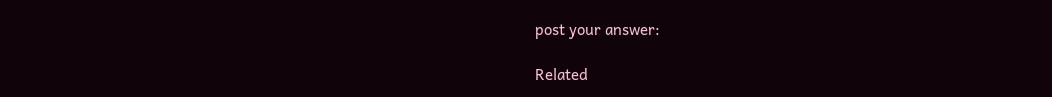post your answer:

Related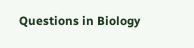Questions in Biology